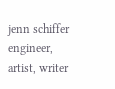jenn schiffer engineer, artist, writer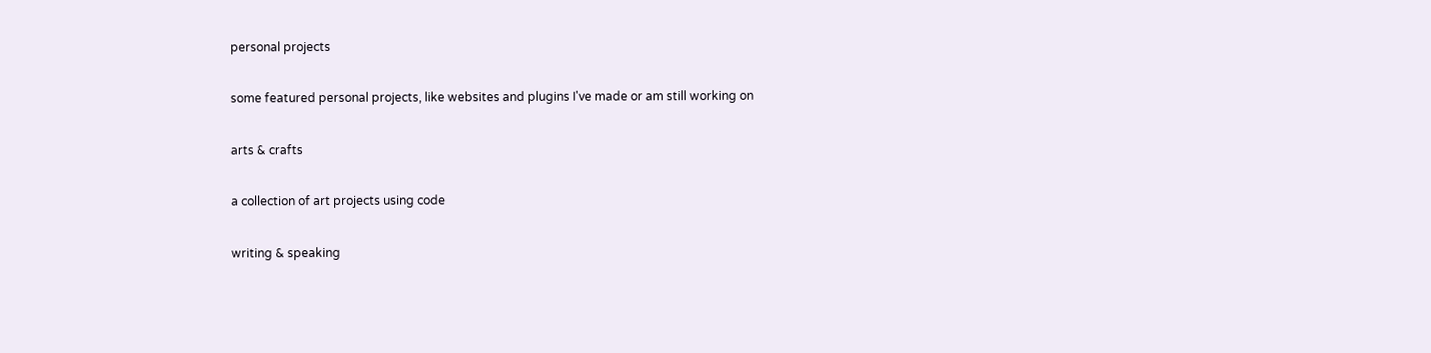personal projects

some featured personal projects, like websites and plugins I've made or am still working on

arts & crafts

a collection of art projects using code

writing & speaking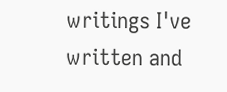writings I've written and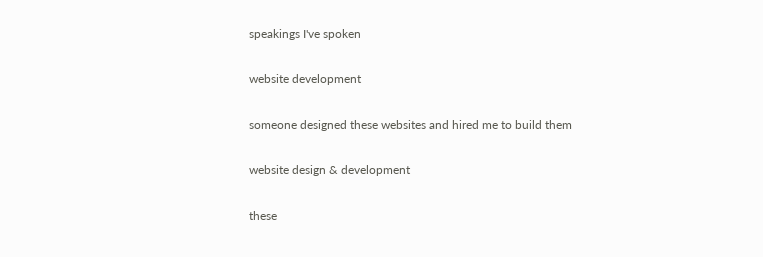speakings I've spoken

website development

someone designed these websites and hired me to build them

website design & development

these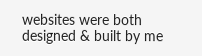websites were both designed & built by me